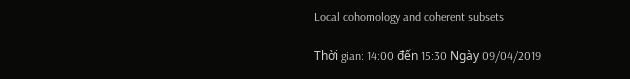Local cohomology and coherent subsets

Thời gian: 14:00 đến 15:30 Ngày 09/04/2019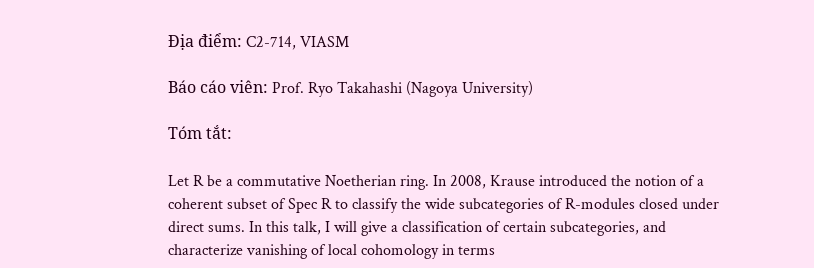Địa điểm: C2-714, VIASM

Báo cáo viên: Prof. Ryo Takahashi (Nagoya University)

Tóm tắt:

Let R be a commutative Noetherian ring. In 2008, Krause introduced the notion of a coherent subset of Spec R to classify the wide subcategories of R-modules closed under direct sums. In this talk, I will give a classification of certain subcategories, and characterize vanishing of local cohomology in terms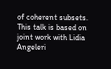of coherent subsets. This talk is based on joint work with Lidia Angeleri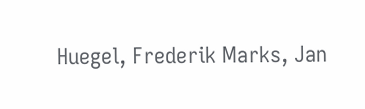Huegel, Frederik Marks, Jan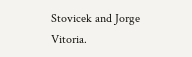Stovicek and Jorge Vitoria.